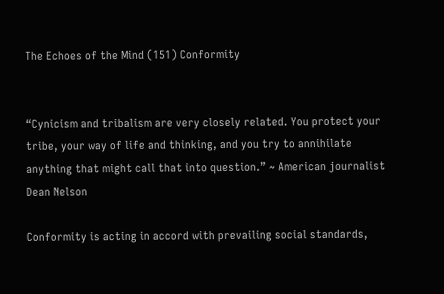The Echoes of the Mind (151) Conformity


“Cynicism and tribalism are very closely related. You protect your tribe, your way of life and thinking, and you try to annihilate anything that might call that into question.” ~ American journalist Dean Nelson

Conformity is acting in accord with prevailing social standards,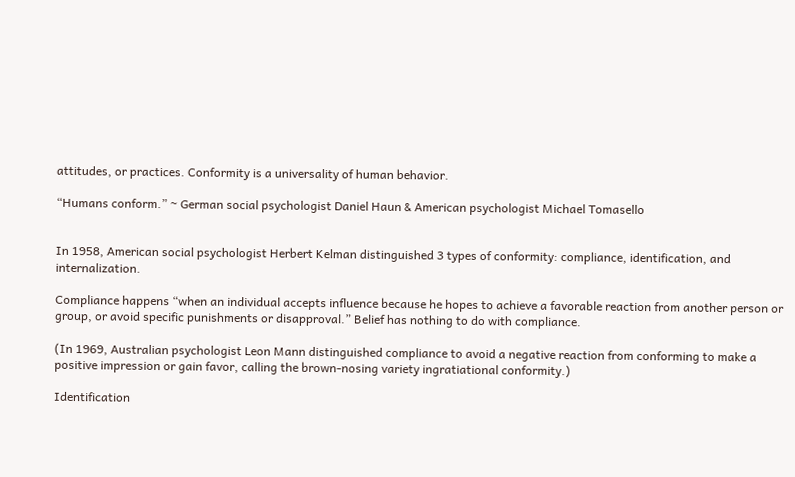attitudes, or practices. Conformity is a universality of human behavior.

“Humans conform.” ~ German social psychologist Daniel Haun & American psychologist Michael Tomasello


In 1958, American social psychologist Herbert Kelman distinguished 3 types of conformity: compliance, identification, and internalization.

Compliance happens “when an individual accepts influence because he hopes to achieve a favorable reaction from another person or group, or avoid specific punishments or disapproval.” Belief has nothing to do with compliance.

(In 1969, Australian psychologist Leon Mann distinguished compliance to avoid a negative reaction from conforming to make a positive impression or gain favor, calling the brown-nosing variety ingratiational conformity.)

Identification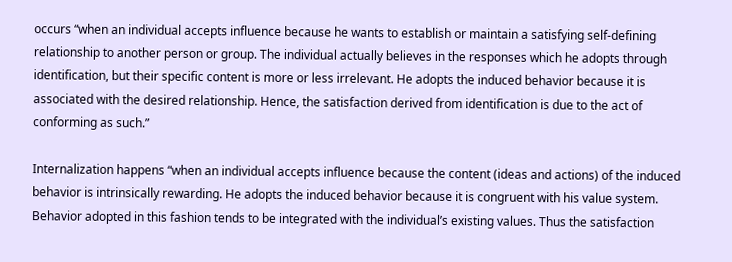occurs “when an individual accepts influence because he wants to establish or maintain a satisfying self-defining relationship to another person or group. The individual actually believes in the responses which he adopts through identification, but their specific content is more or less irrelevant. He adopts the induced behavior because it is associated with the desired relationship. Hence, the satisfaction derived from identification is due to the act of conforming as such.”

Internalization happens “when an individual accepts influence because the content (ideas and actions) of the induced behavior is intrinsically rewarding. He adopts the induced behavior because it is congruent with his value system. Behavior adopted in this fashion tends to be integrated with the individual’s existing values. Thus the satisfaction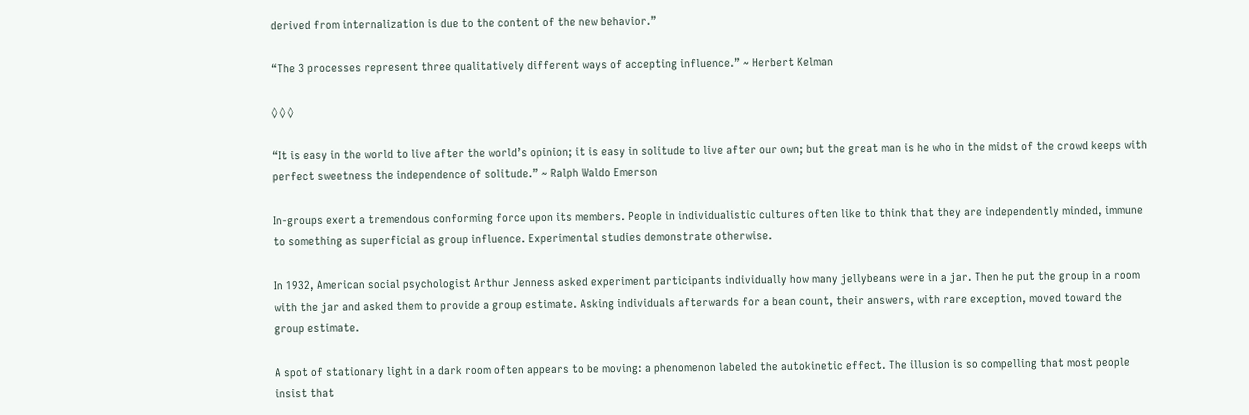derived from internalization is due to the content of the new behavior.”

“The 3 processes represent three qualitatively different ways of accepting influence.” ~ Herbert Kelman

◊ ◊ ◊

“It is easy in the world to live after the world’s opinion; it is easy in solitude to live after our own; but the great man is he who in the midst of the crowd keeps with perfect sweetness the independence of solitude.” ~ Ralph Waldo Emerson

In-groups exert a tremendous conforming force upon its members. People in individualistic cultures often like to think that they are independently minded, immune to something as superficial as group influence. Experimental studies demonstrate otherwise.

In 1932, American social psychologist Arthur Jenness asked experiment participants individually how many jellybeans were in a jar. Then he put the group in a room with the jar and asked them to provide a group estimate. Asking individuals afterwards for a bean count, their answers, with rare exception, moved toward the group estimate.

A spot of stationary light in a dark room often appears to be moving: a phenomenon labeled the autokinetic effect. The illusion is so compelling that most people insist that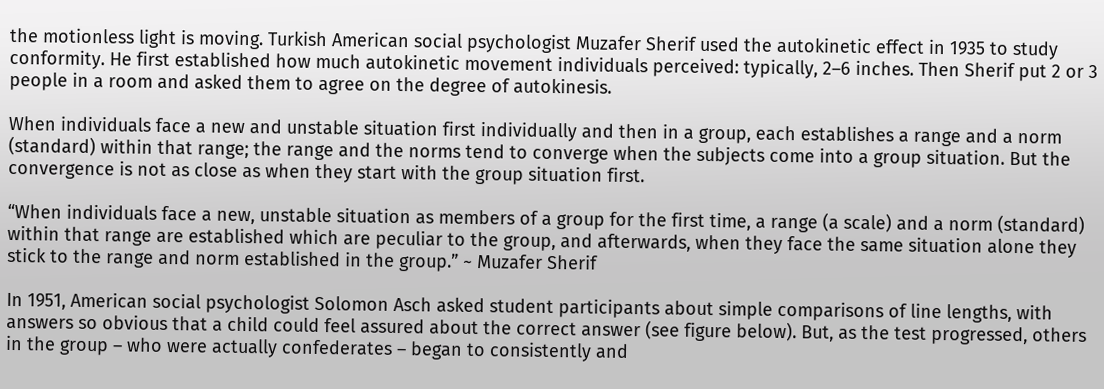the motionless light is moving. Turkish American social psychologist Muzafer Sherif used the autokinetic effect in 1935 to study conformity. He first established how much autokinetic movement individuals perceived: typically, 2–6 inches. Then Sherif put 2 or 3 people in a room and asked them to agree on the degree of autokinesis.

When individuals face a new and unstable situation first individually and then in a group, each establishes a range and a norm (standard) within that range; the range and the norms tend to converge when the subjects come into a group situation. But the convergence is not as close as when they start with the group situation first.

“When individuals face a new, unstable situation as members of a group for the first time, a range (a scale) and a norm (standard) within that range are established which are peculiar to the group, and afterwards, when they face the same situation alone they stick to the range and norm established in the group.” ~ Muzafer Sherif

In 1951, American social psychologist Solomon Asch asked student participants about simple comparisons of line lengths, with answers so obvious that a child could feel assured about the correct answer (see figure below). But, as the test progressed, others in the group – who were actually confederates – began to consistently and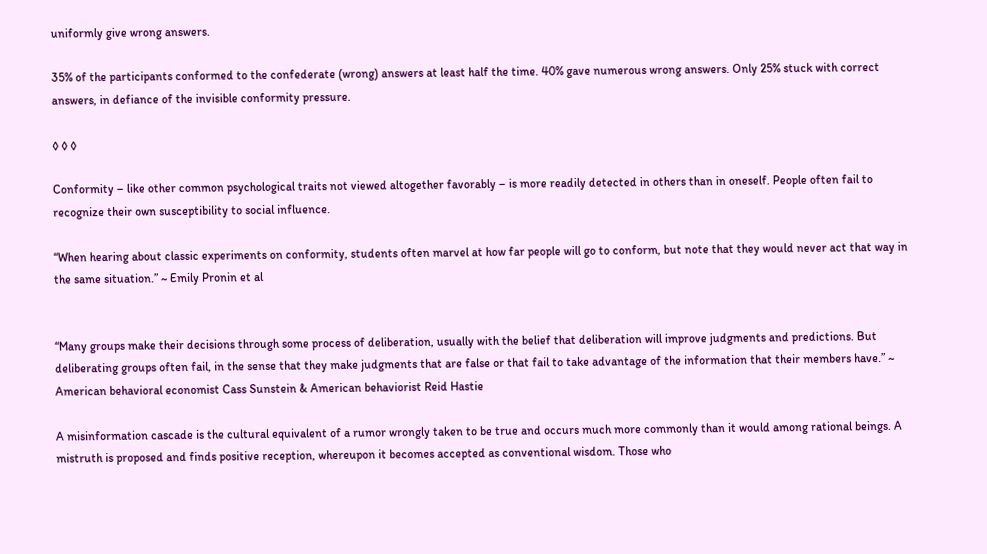uniformly give wrong answers.

35% of the participants conformed to the confederate (wrong) answers at least half the time. 40% gave numerous wrong answers. Only 25% stuck with correct answers, in defiance of the invisible conformity pressure.

◊ ◊ ◊

Conformity – like other common psychological traits not viewed altogether favorably – is more readily detected in others than in oneself. People often fail to recognize their own susceptibility to social influence.

“When hearing about classic experiments on conformity, students often marvel at how far people will go to conform, but note that they would never act that way in the same situation.” ~ Emily Pronin et al


“Many groups make their decisions through some process of deliberation, usually with the belief that deliberation will improve judgments and predictions. But deliberating groups often fail, in the sense that they make judgments that are false or that fail to take advantage of the information that their members have.” ~ American behavioral economist Cass Sunstein & American behaviorist Reid Hastie

A misinformation cascade is the cultural equivalent of a rumor wrongly taken to be true and occurs much more commonly than it would among rational beings. A mistruth is proposed and finds positive reception, whereupon it becomes accepted as conventional wisdom. Those who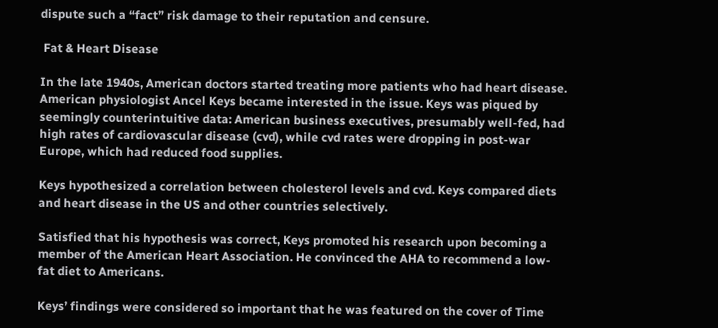dispute such a “fact” risk damage to their reputation and censure.

 Fat & Heart Disease

In the late 1940s, American doctors started treating more patients who had heart disease. American physiologist Ancel Keys became interested in the issue. Keys was piqued by seemingly counterintuitive data: American business executives, presumably well-fed, had high rates of cardiovascular disease (cvd), while cvd rates were dropping in post-war Europe, which had reduced food supplies.

Keys hypothesized a correlation between cholesterol levels and cvd. Keys compared diets and heart disease in the US and other countries selectively.

Satisfied that his hypothesis was correct, Keys promoted his research upon becoming a member of the American Heart Association. He convinced the AHA to recommend a low-fat diet to Americans.

Keys’ findings were considered so important that he was featured on the cover of Time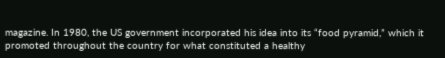magazine. In 1980, the US government incorporated his idea into its “food pyramid,” which it promoted throughout the country for what constituted a healthy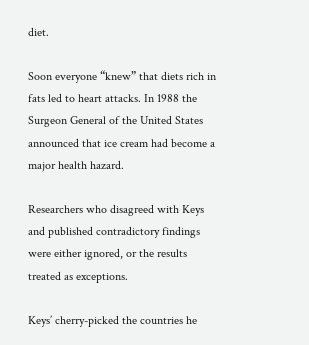diet.

Soon everyone “knew” that diets rich in fats led to heart attacks. In 1988 the Surgeon General of the United States announced that ice cream had become a major health hazard.

Researchers who disagreed with Keys and published contradictory findings were either ignored, or the results treated as exceptions.

Keys’ cherry-picked the countries he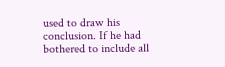used to draw his conclusion. If he had bothered to include all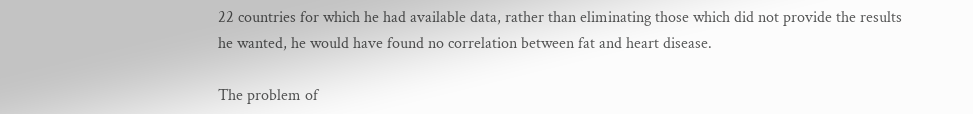22 countries for which he had available data, rather than eliminating those which did not provide the results he wanted, he would have found no correlation between fat and heart disease.

The problem of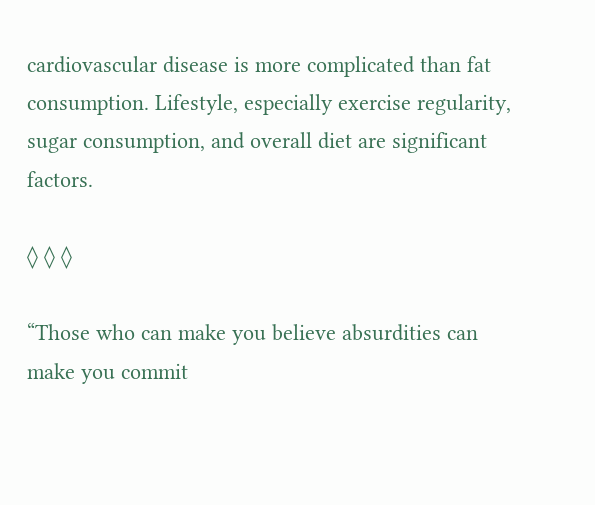cardiovascular disease is more complicated than fat consumption. Lifestyle, especially exercise regularity, sugar consumption, and overall diet are significant factors.

◊ ◊ ◊

“Those who can make you believe absurdities can make you commit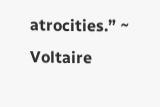atrocities.” ~ Voltaire